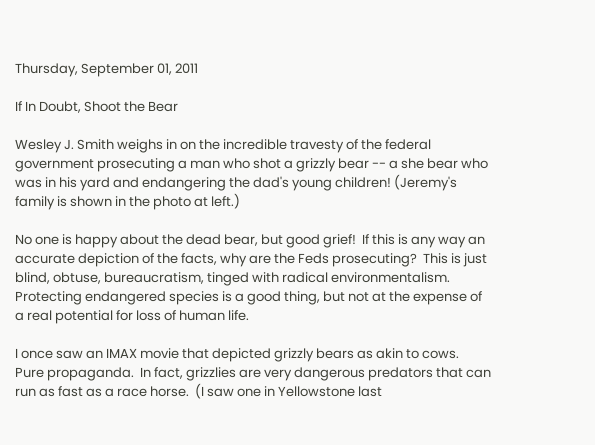Thursday, September 01, 2011

If In Doubt, Shoot the Bear

Wesley J. Smith weighs in on the incredible travesty of the federal government prosecuting a man who shot a grizzly bear -- a she bear who was in his yard and endangering the dad's young children! (Jeremy's family is shown in the photo at left.)

No one is happy about the dead bear, but good grief!  If this is any way an accurate depiction of the facts, why are the Feds prosecuting?  This is just blind, obtuse, bureaucratism, tinged with radical environmentalism.  Protecting endangered species is a good thing, but not at the expense of a real potential for loss of human life.

I once saw an IMAX movie that depicted grizzly bears as akin to cows.  Pure propaganda.  In fact, grizzlies are very dangerous predators that can run as fast as a race horse.  (I saw one in Yellowstone last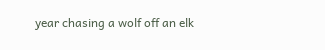year chasing a wolf off an elk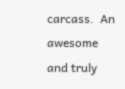carcass.  An awesome and truly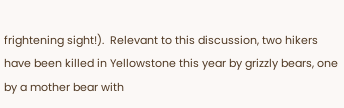frightening sight!).  Relevant to this discussion, two hikers have been killed in Yellowstone this year by grizzly bears, one by a mother bear with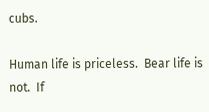cubs.

Human life is priceless.  Bear life is not.  If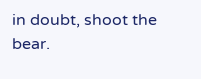in doubt, shoot the bear.